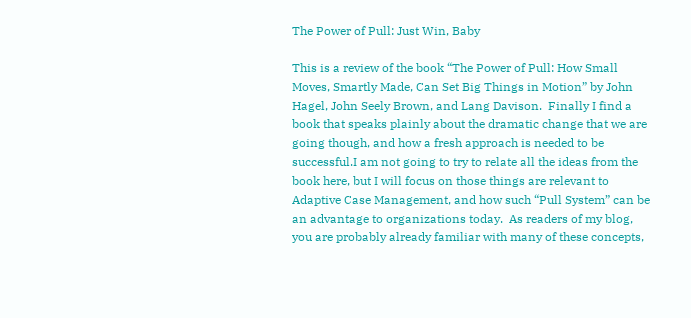The Power of Pull: Just Win, Baby

This is a review of the book “The Power of Pull: How Small Moves, Smartly Made, Can Set Big Things in Motion” by John Hagel, John Seely Brown, and Lang Davison.  Finally I find a book that speaks plainly about the dramatic change that we are going though, and how a fresh approach is needed to be successful.I am not going to try to relate all the ideas from the book here, but I will focus on those things are relevant to Adaptive Case Management, and how such “Pull System” can be an advantage to organizations today.  As readers of my blog, you are probably already familiar with many of these concepts,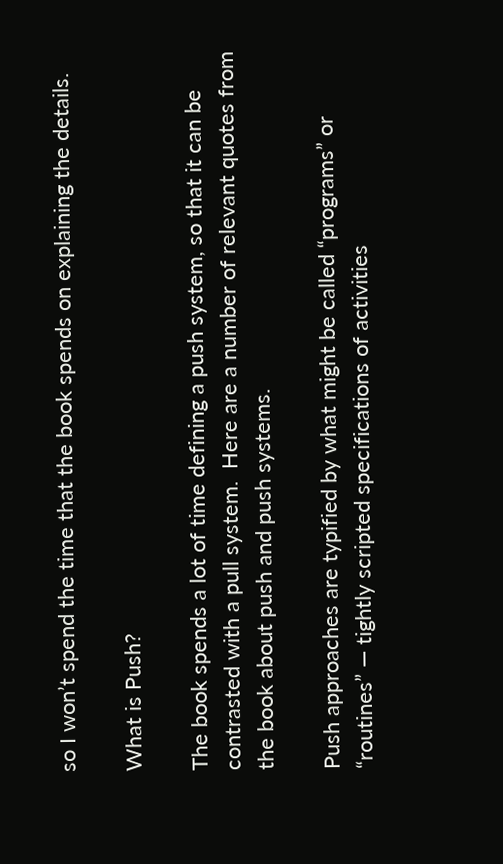so I won’t spend the time that the book spends on explaining the details.

What is Push?

The book spends a lot of time defining a push system, so that it can be contrasted with a pull system.  Here are a number of relevant quotes from the book about push and push systems.

Push approaches are typified by what might be called “programs” or “routines” — tightly scripted specifications of activities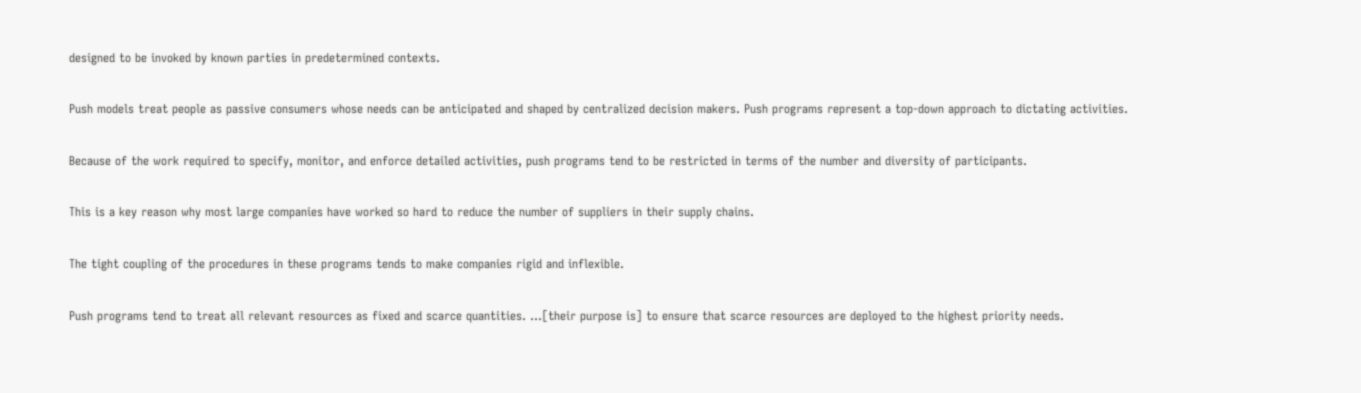designed to be invoked by known parties in predetermined contexts.

Push models treat people as passive consumers whose needs can be anticipated and shaped by centralized decision makers. Push programs represent a top-down approach to dictating activities.

Because of the work required to specify, monitor, and enforce detailed activities, push programs tend to be restricted in terms of the number and diversity of participants.

This is a key reason why most large companies have worked so hard to reduce the number of suppliers in their supply chains.

The tight coupling of the procedures in these programs tends to make companies rigid and inflexible.

Push programs tend to treat all relevant resources as fixed and scarce quantities. …[their purpose is] to ensure that scarce resources are deployed to the highest priority needs.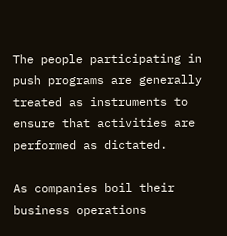The people participating in push programs are generally treated as instruments to ensure that activities are performed as dictated.

As companies boil their business operations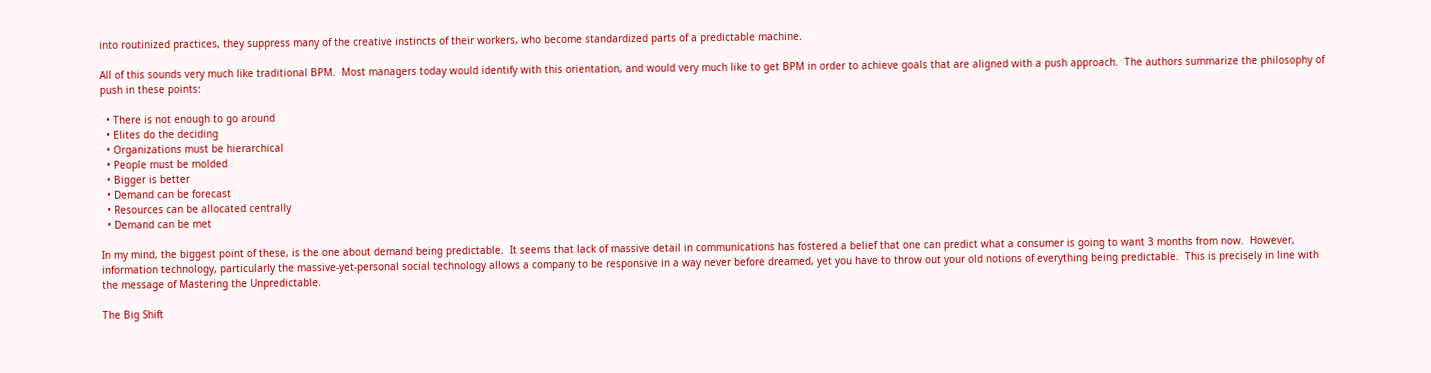into routinized practices, they suppress many of the creative instincts of their workers, who become standardized parts of a predictable machine.

All of this sounds very much like traditional BPM.  Most managers today would identify with this orientation, and would very much like to get BPM in order to achieve goals that are aligned with a push approach.  The authors summarize the philosophy of push in these points:

  • There is not enough to go around
  • Elites do the deciding
  • Organizations must be hierarchical
  • People must be molded
  • Bigger is better
  • Demand can be forecast
  • Resources can be allocated centrally
  • Demand can be met

In my mind, the biggest point of these, is the one about demand being predictable.  It seems that lack of massive detail in communications has fostered a belief that one can predict what a consumer is going to want 3 months from now.  However, information technology, particularly the massive-yet-personal social technology allows a company to be responsive in a way never before dreamed, yet you have to throw out your old notions of everything being predictable.  This is precisely in line with the message of Mastering the Unpredictable.

The Big Shift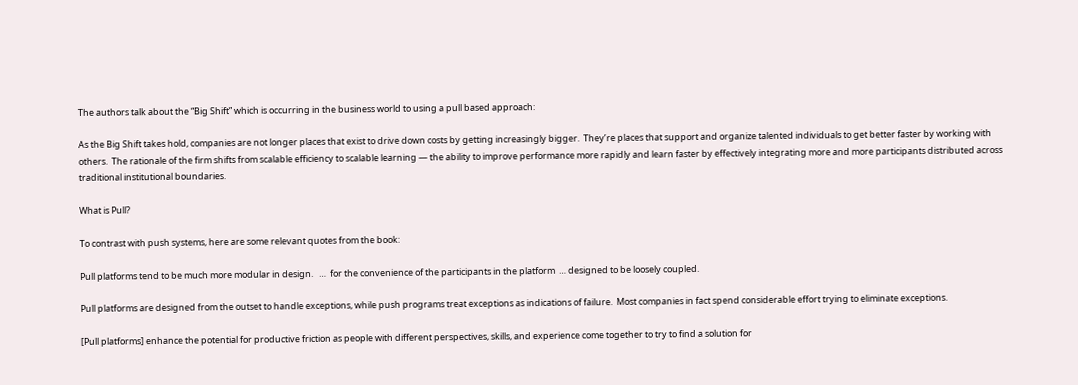The authors talk about the “Big Shift” which is occurring in the business world to using a pull based approach:

As the Big Shift takes hold, companies are not longer places that exist to drive down costs by getting increasingly bigger.  They’re places that support and organize talented individuals to get better faster by working with others.  The rationale of the firm shifts from scalable efficiency to scalable learning — the ability to improve performance more rapidly and learn faster by effectively integrating more and more participants distributed across traditional institutional boundaries.

What is Pull?

To contrast with push systems, here are some relevant quotes from the book:

Pull platforms tend to be much more modular in design.   …  for the convenience of the participants in the platform  … designed to be loosely coupled.

Pull platforms are designed from the outset to handle exceptions, while push programs treat exceptions as indications of failure.  Most companies in fact spend considerable effort trying to eliminate exceptions.

[Pull platforms] enhance the potential for productive friction as people with different perspectives, skills, and experience come together to try to find a solution for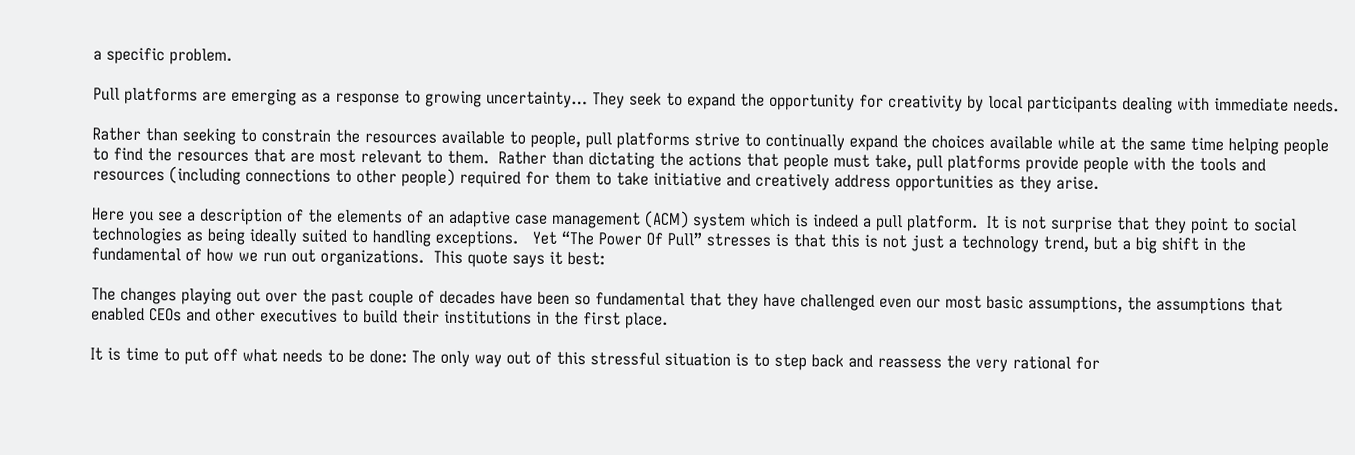a specific problem.

Pull platforms are emerging as a response to growing uncertainty… They seek to expand the opportunity for creativity by local participants dealing with immediate needs.

Rather than seeking to constrain the resources available to people, pull platforms strive to continually expand the choices available while at the same time helping people to find the resources that are most relevant to them.  Rather than dictating the actions that people must take, pull platforms provide people with the tools and resources (including connections to other people) required for them to take initiative and creatively address opportunities as they arise.

Here you see a description of the elements of an adaptive case management (ACM) system which is indeed a pull platform.  It is not surprise that they point to social technologies as being ideally suited to handling exceptions.   Yet “The Power Of Pull” stresses is that this is not just a technology trend, but a big shift in the fundamental of how we run out organizations.  This quote says it best:

The changes playing out over the past couple of decades have been so fundamental that they have challenged even our most basic assumptions, the assumptions that enabled CEOs and other executives to build their institutions in the first place.

It is time to put off what needs to be done: The only way out of this stressful situation is to step back and reassess the very rational for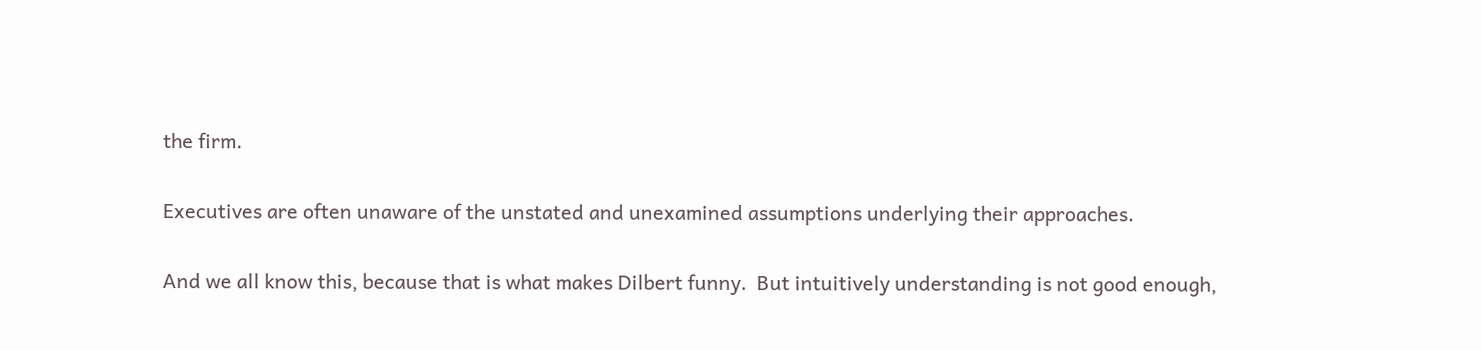the firm.

Executives are often unaware of the unstated and unexamined assumptions underlying their approaches.

And we all know this, because that is what makes Dilbert funny.  But intuitively understanding is not good enough,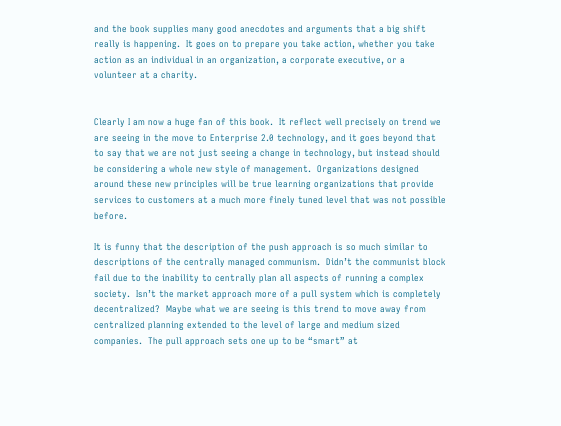and the book supplies many good anecdotes and arguments that a big shift really is happening.  It goes on to prepare you take action, whether you take action as an individual in an organization, a corporate executive, or a volunteer at a charity.


Clearly I am now a huge fan of this book.  It reflect well precisely on trend we are seeing in the move to Enterprise 2.0 technology, and it goes beyond that to say that we are not just seeing a change in technology, but instead should be considering a whole new style of management.  Organizations designed around these new principles will be true learning organizations that provide services to customers at a much more finely tuned level that was not possible before.

It is funny that the description of the push approach is so much similar to descriptions of the centrally managed communism.  Didn’t the communist block fail due to the inability to centrally plan all aspects of running a complex society.  Isn’t the market approach more of a pull system which is completely decentralized?  Maybe what we are seeing is this trend to move away from centralized planning extended to the level of large and medium sized companies.  The pull approach sets one up to be “smart” at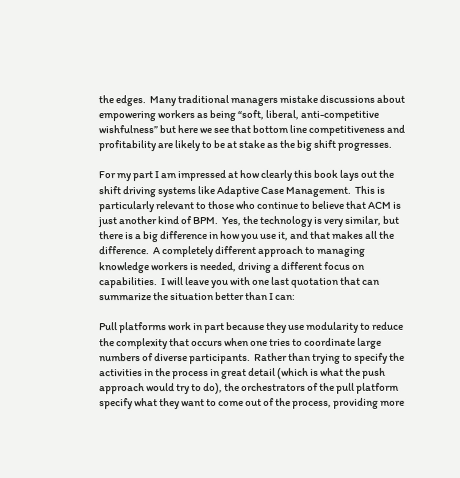the edges.  Many traditional managers mistake discussions about empowering workers as being “soft, liberal, anti-competitive wishfulness” but here we see that bottom line competitiveness and profitability are likely to be at stake as the big shift progresses.

For my part I am impressed at how clearly this book lays out the shift driving systems like Adaptive Case Management.  This is particularly relevant to those who continue to believe that ACM is just another kind of BPM.  Yes, the technology is very similar, but there is a big difference in how you use it, and that makes all the difference.  A completely different approach to managing knowledge workers is needed, driving a different focus on capabilities.  I will leave you with one last quotation that can summarize the situation better than I can:

Pull platforms work in part because they use modularity to reduce the complexity that occurs when one tries to coordinate large numbers of diverse participants.  Rather than trying to specify the activities in the process in great detail (which is what the push approach would try to do), the orchestrators of the pull platform specify what they want to come out of the process, providing more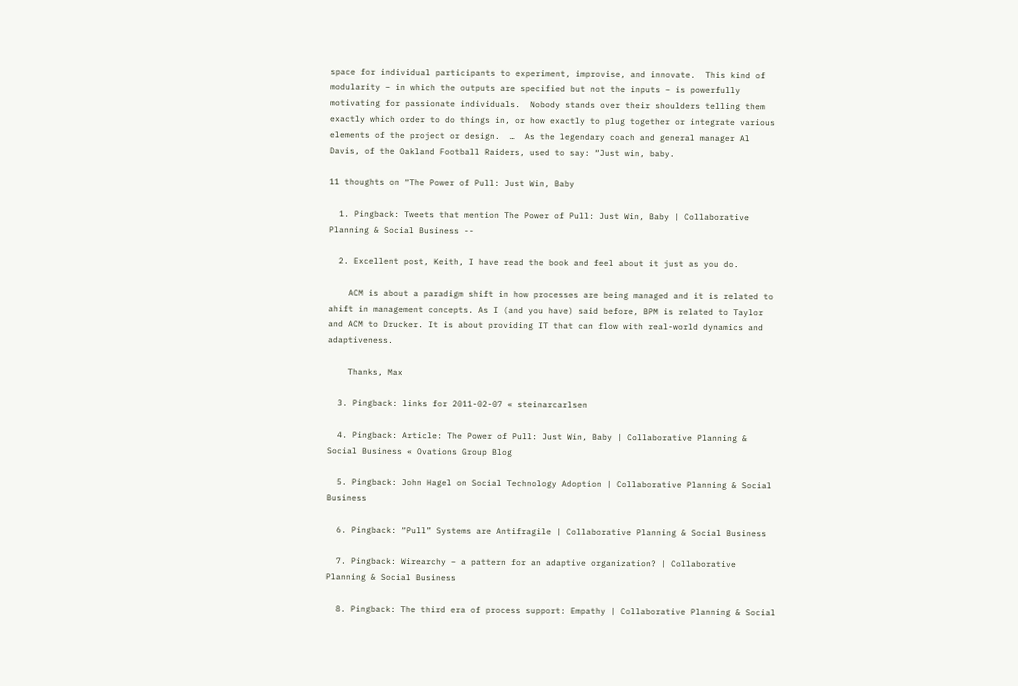space for individual participants to experiment, improvise, and innovate.  This kind of modularity – in which the outputs are specified but not the inputs – is powerfully motivating for passionate individuals.  Nobody stands over their shoulders telling them exactly which order to do things in, or how exactly to plug together or integrate various elements of the project or design.  …  As the legendary coach and general manager Al Davis, of the Oakland Football Raiders, used to say: “Just win, baby.

11 thoughts on “The Power of Pull: Just Win, Baby

  1. Pingback: Tweets that mention The Power of Pull: Just Win, Baby | Collaborative Planning & Social Business --

  2. Excellent post, Keith, I have read the book and feel about it just as you do.

    ACM is about a paradigm shift in how processes are being managed and it is related to ahift in management concepts. As I (and you have) said before, BPM is related to Taylor and ACM to Drucker. It is about providing IT that can flow with real-world dynamics and adaptiveness.

    Thanks, Max

  3. Pingback: links for 2011-02-07 « steinarcarlsen

  4. Pingback: Article: The Power of Pull: Just Win, Baby | Collaborative Planning & Social Business « Ovations Group Blog

  5. Pingback: John Hagel on Social Technology Adoption | Collaborative Planning & Social Business

  6. Pingback: “Pull” Systems are Antifragile | Collaborative Planning & Social Business

  7. Pingback: Wirearchy – a pattern for an adaptive organization? | Collaborative Planning & Social Business

  8. Pingback: The third era of process support: Empathy | Collaborative Planning & Social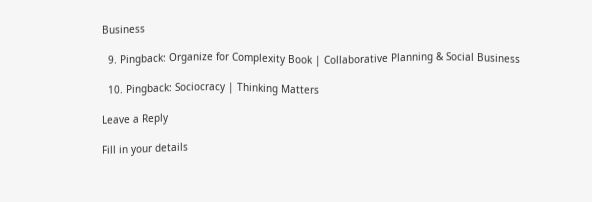Business

  9. Pingback: Organize for Complexity Book | Collaborative Planning & Social Business

  10. Pingback: Sociocracy | Thinking Matters

Leave a Reply

Fill in your details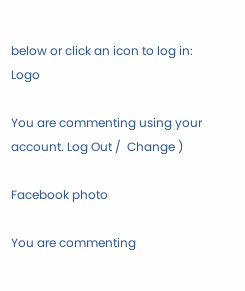below or click an icon to log in: Logo

You are commenting using your account. Log Out /  Change )

Facebook photo

You are commenting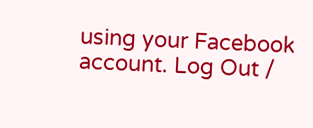using your Facebook account. Log Out /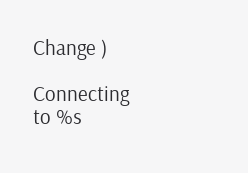Change )

Connecting to %s